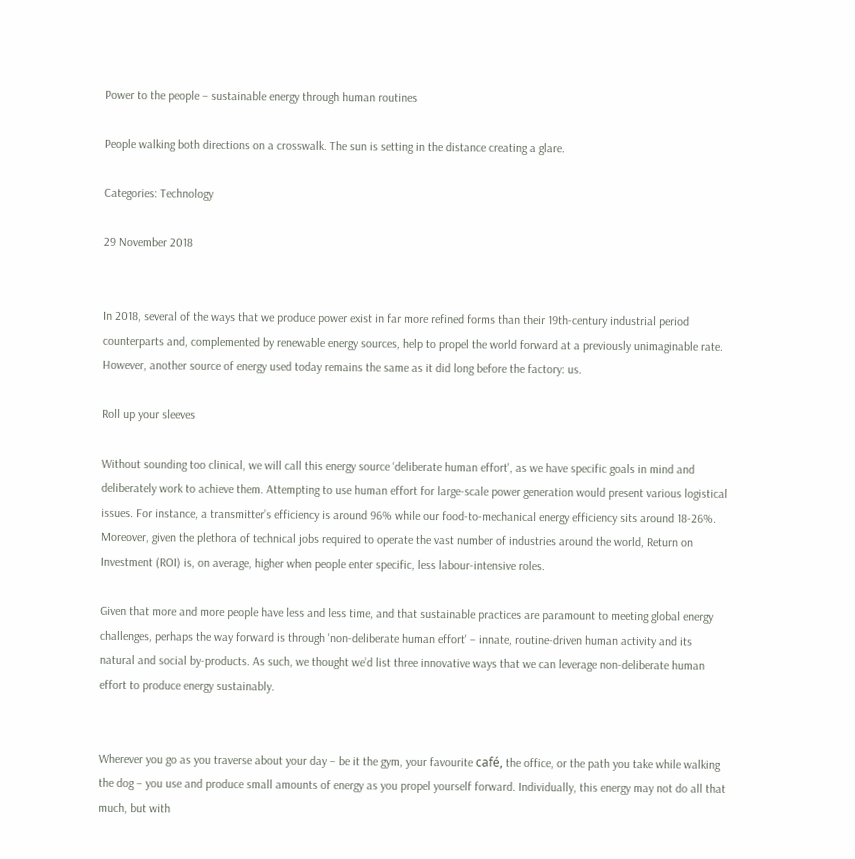Power to the people – sustainable energy through human routines

People walking both directions on a crosswalk. The sun is setting in the distance creating a glare.

Categories: Technology

29 November 2018


In 2018, several of the ways that we produce power exist in far more refined forms than their 19th-century industrial period counterparts and, complemented by renewable energy sources, help to propel the world forward at a previously unimaginable rate. However, another source of energy used today remains the same as it did long before the factory: us.

Roll up your sleeves

Without sounding too clinical, we will call this energy source ‘deliberate human effort', as we have specific goals in mind and deliberately work to achieve them. Attempting to use human effort for large-scale power generation would present various logistical issues. For instance, a transmitter’s efficiency is around 96% while our food-to-mechanical energy efficiency sits around 18-26%. Moreover, given the plethora of technical jobs required to operate the vast number of industries around the world, Return on Investment (ROI) is, on average, higher when people enter specific, less labour-intensive roles.

Given that more and more people have less and less time, and that sustainable practices are paramount to meeting global energy challenges, perhaps the way forward is through 'non-deliberate human effort' – innate, routine-driven human activity and its natural and social by-products. As such, we thought we’d list three innovative ways that we can leverage non-deliberate human effort to produce energy sustainably.


Wherever you go as you traverse about your day – be it the gym, your favourite café, the office, or the path you take while walking the dog – you use and produce small amounts of energy as you propel yourself forward. Individually, this energy may not do all that much, but with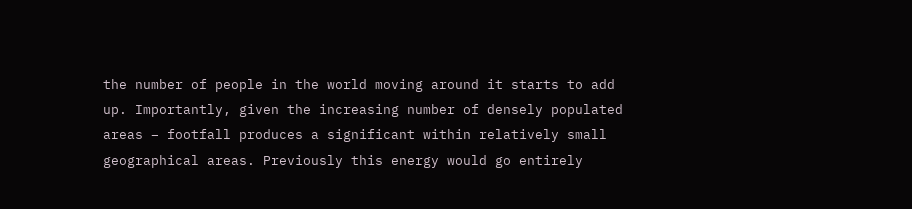the number of people in the world moving around it starts to add up. Importantly, given the increasing number of densely populated areas – footfall produces a significant within relatively small geographical areas. Previously this energy would go entirely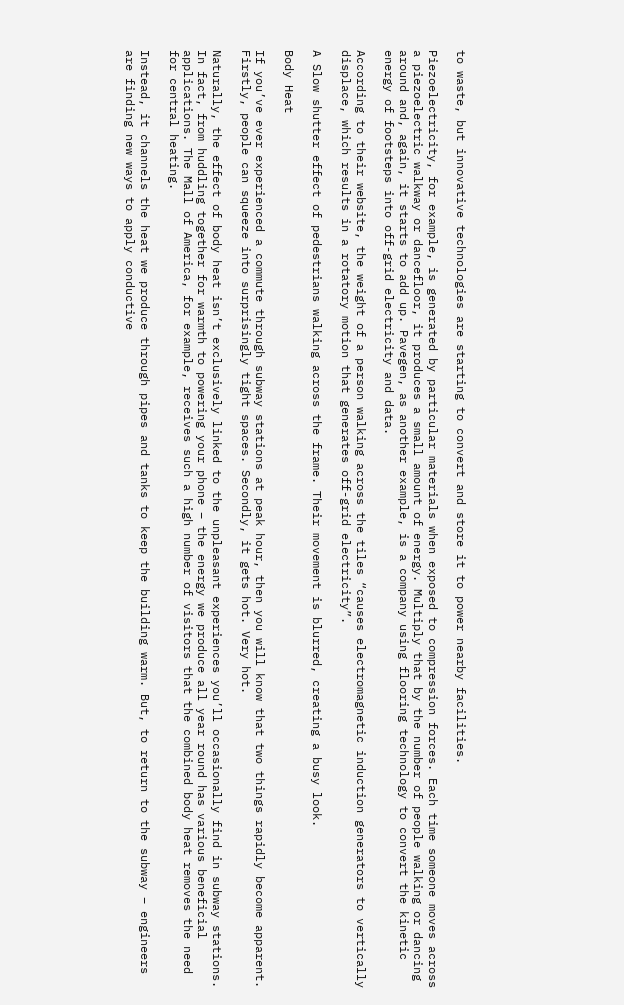to waste, but innovative technologies are starting to convert and store it to power nearby facilities.

Piezoelectricity, for example, is generated by particular materials when exposed to compression forces. Each time someone moves across a piezoelectric walkway or dancefloor, it produces a small amount of energy. Multiply that by the number of people walking or dancing around and, again, it starts to add up. Pavegen, as another example, is a company using flooring technology to convert the kinetic energy of footsteps into off-grid electricity and data.

According to their website, the weight of a person walking across the tiles “causes electromagnetic induction generators to vertically displace, which results in a rotatory motion that generates off-grid electricity”.

A Slow shutter effect of pedestrians walking across the frame. Their movement is blurred, creating a busy look.

Body Heat

If you’ve ever experienced a commute through subway stations at peak hour, then you will know that two things rapidly become apparent. Firstly, people can squeeze into surprisingly tight spaces. Secondly, it gets hot. Very hot.

Naturally, the effect of body heat isn’t exclusively linked to the unpleasant experiences you’ll occasionally find in subway stations. In fact, from huddling together for warmth to powering your phone – the energy we produce all year round has various beneficial applications. The Mall of America, for example, receives such a high number of visitors that the combined body heat removes the need for central heating.

Instead, it channels the heat we produce through pipes and tanks to keep the building warm. But, to return to the subway – engineers are finding new ways to apply conductive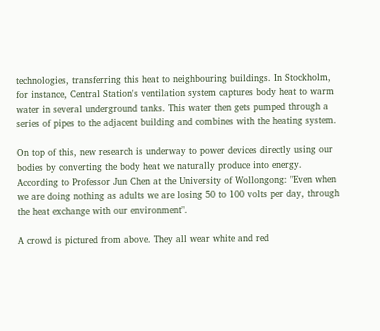technologies, transferring this heat to neighbouring buildings. In Stockholm, for instance, Central Station's ventilation system captures body heat to warm water in several underground tanks. This water then gets pumped through a series of pipes to the adjacent building and combines with the heating system.

On top of this, new research is underway to power devices directly using our bodies by converting the body heat we naturally produce into energy. According to Professor Jun Chen at the University of Wollongong: "Even when we are doing nothing as adults we are losing 50 to 100 volts per day, through the heat exchange with our environment".

A crowd is pictured from above. They all wear white and red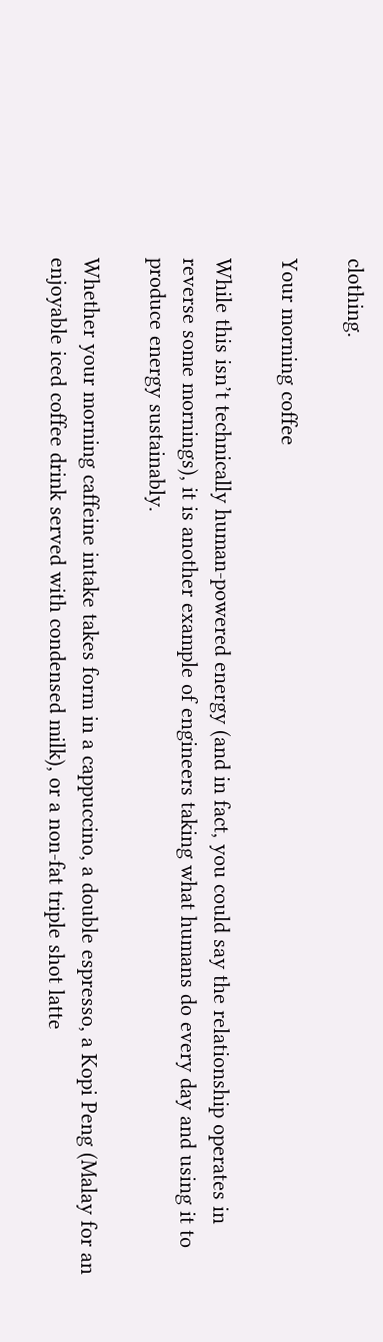clothing.

Your morning coffee

While this isn’t technically human-powered energy (and in fact, you could say the relationship operates in reverse some mornings), it is another example of engineers taking what humans do every day and using it to produce energy sustainably.

Whether your morning caffeine intake takes form in a cappuccino, a double espresso, a Kopi Peng (Malay for an enjoyable iced coffee drink served with condensed milk), or a non-fat triple shot latte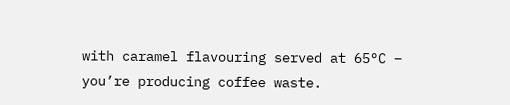with caramel flavouring served at 65°C – you’re producing coffee waste.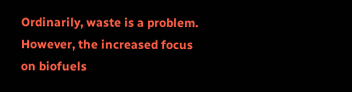Ordinarily, waste is a problem. However, the increased focus on biofuels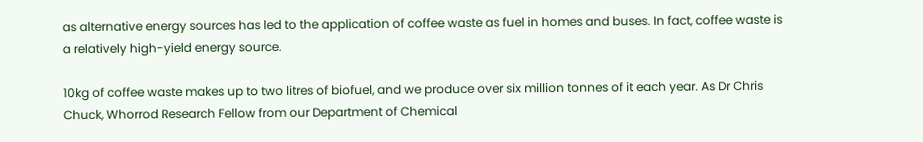as alternative energy sources has led to the application of coffee waste as fuel in homes and buses. In fact, coffee waste is a relatively high-yield energy source.

10kg of coffee waste makes up to two litres of biofuel, and we produce over six million tonnes of it each year. As Dr Chris Chuck, Whorrod Research Fellow from our Department of Chemical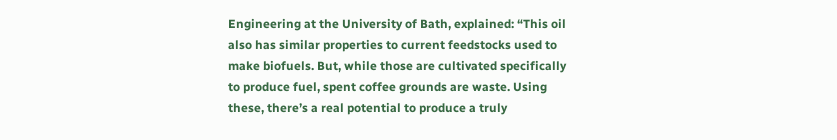Engineering at the University of Bath, explained: “This oil also has similar properties to current feedstocks used to make biofuels. But, while those are cultivated specifically to produce fuel, spent coffee grounds are waste. Using these, there’s a real potential to produce a truly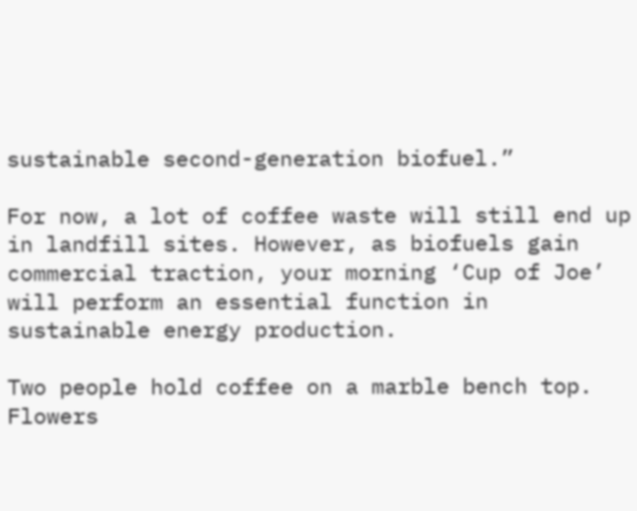sustainable second-generation biofuel.”

For now, a lot of coffee waste will still end up in landfill sites. However, as biofuels gain commercial traction, your morning ‘Cup of Joe’ will perform an essential function in sustainable energy production.

Two people hold coffee on a marble bench top. Flowers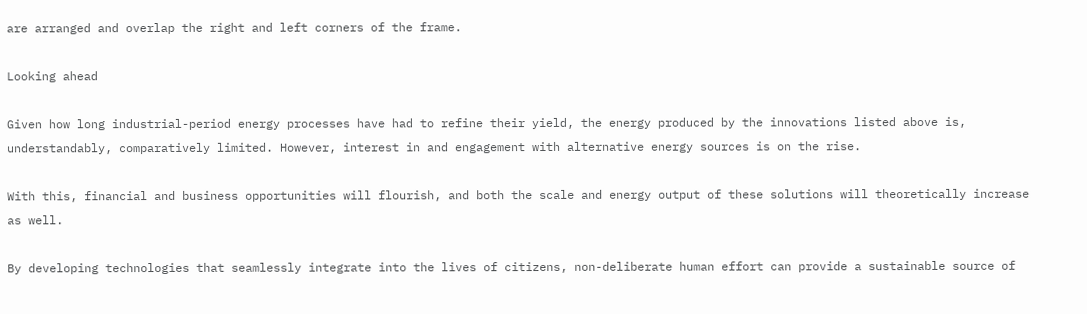are arranged and overlap the right and left corners of the frame.

Looking ahead

Given how long industrial-period energy processes have had to refine their yield, the energy produced by the innovations listed above is, understandably, comparatively limited. However, interest in and engagement with alternative energy sources is on the rise.

With this, financial and business opportunities will flourish, and both the scale and energy output of these solutions will theoretically increase as well.

By developing technologies that seamlessly integrate into the lives of citizens, non-deliberate human effort can provide a sustainable source of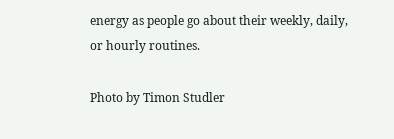energy as people go about their weekly, daily, or hourly routines.

Photo by Timon Studler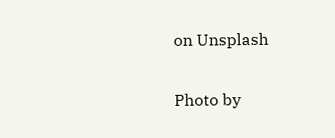on Unsplash

Photo by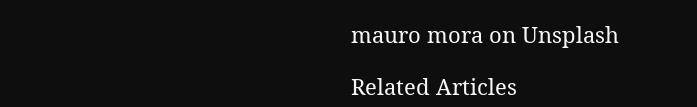mauro mora on Unsplash

Related Articles